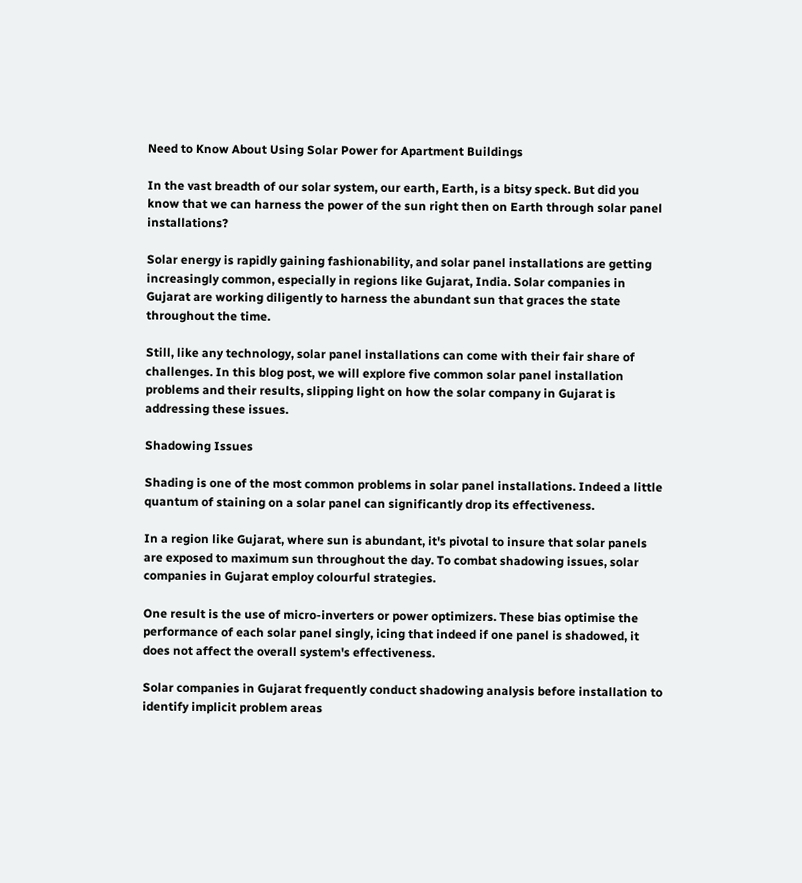Need to Know About Using Solar Power for Apartment Buildings

In the vast breadth of our solar system, our earth, Earth, is a bitsy speck. But did you know that we can harness the power of the sun right then on Earth through solar panel installations?

Solar energy is rapidly gaining fashionability, and solar panel installations are getting increasingly common, especially in regions like Gujarat, India. Solar companies in Gujarat are working diligently to harness the abundant sun that graces the state throughout the time.

Still, like any technology, solar panel installations can come with their fair share of challenges. In this blog post, we will explore five common solar panel installation problems and their results, slipping light on how the solar company in Gujarat is addressing these issues.

Shadowing Issues

Shading is one of the most common problems in solar panel installations. Indeed a little quantum of staining on a solar panel can significantly drop its effectiveness.

In a region like Gujarat, where sun is abundant, it's pivotal to insure that solar panels are exposed to maximum sun throughout the day. To combat shadowing issues, solar companies in Gujarat employ colourful strategies.

One result is the use of micro-inverters or power optimizers. These bias optimise the performance of each solar panel singly, icing that indeed if one panel is shadowed, it does not affect the overall system's effectiveness.

Solar companies in Gujarat frequently conduct shadowing analysis before installation to identify implicit problem areas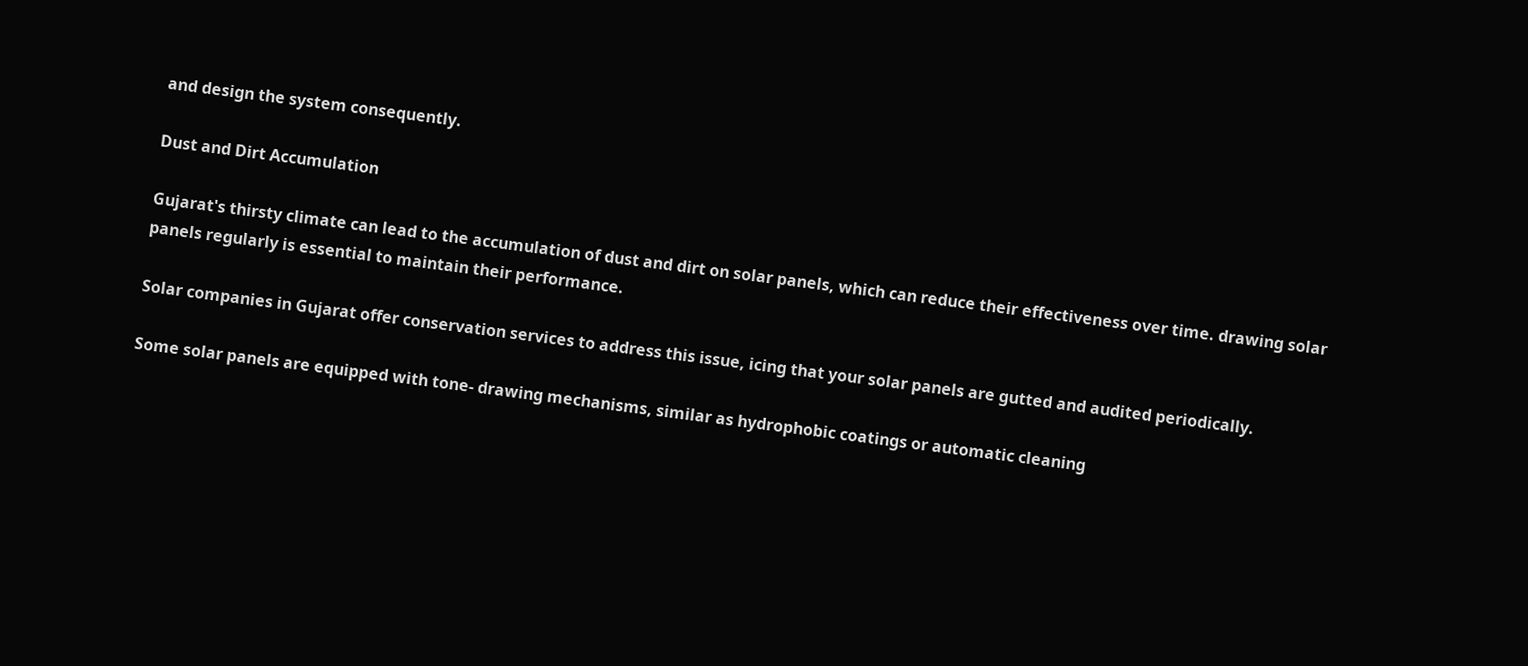and design the system consequently.

Dust and Dirt Accumulation

Gujarat's thirsty climate can lead to the accumulation of dust and dirt on solar panels, which can reduce their effectiveness over time. drawing solar panels regularly is essential to maintain their performance.

Solar companies in Gujarat offer conservation services to address this issue, icing that your solar panels are gutted and audited periodically.

Some solar panels are equipped with tone- drawing mechanisms, similar as hydrophobic coatings or automatic cleaning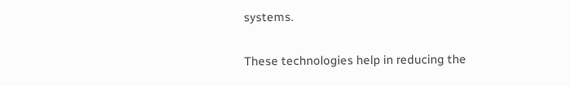systems.

These technologies help in reducing the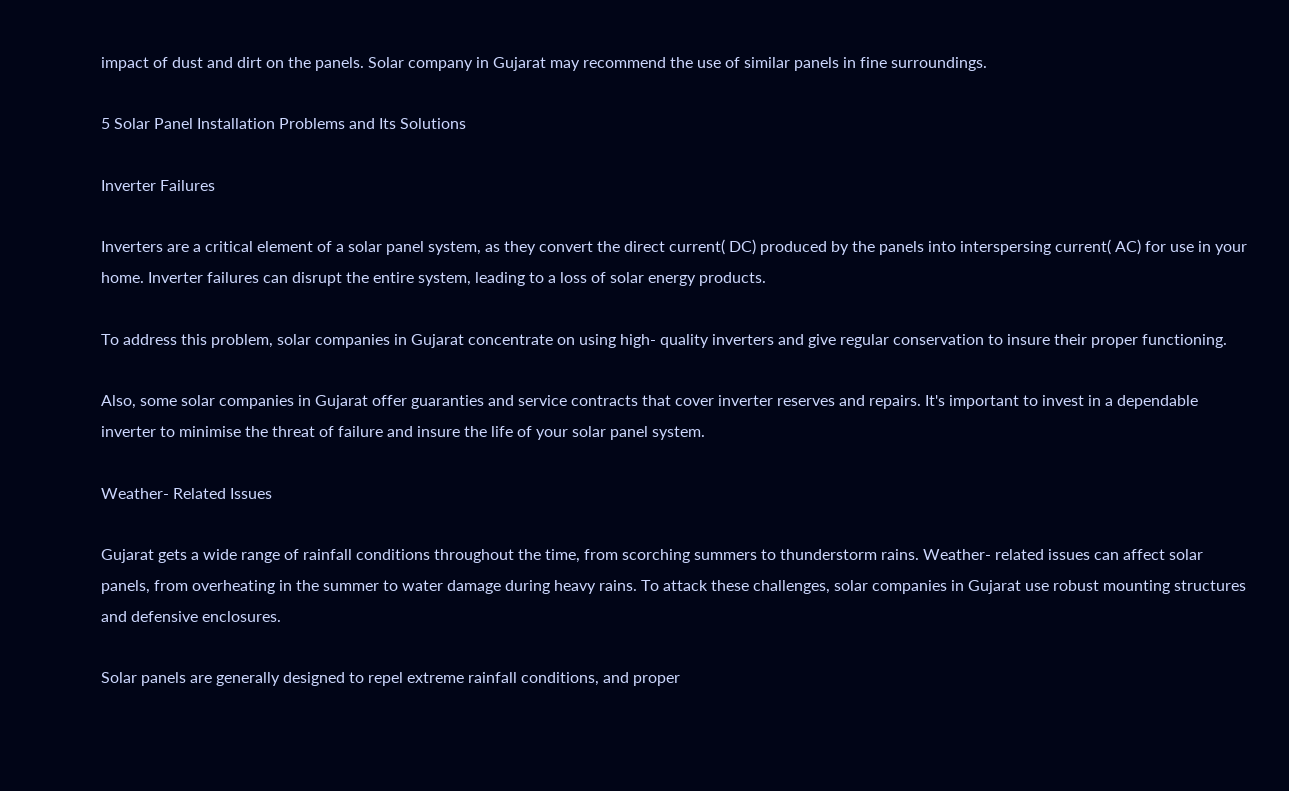impact of dust and dirt on the panels. Solar company in Gujarat may recommend the use of similar panels in fine surroundings.

5 Solar Panel Installation Problems and Its Solutions

Inverter Failures

Inverters are a critical element of a solar panel system, as they convert the direct current( DC) produced by the panels into interspersing current( AC) for use in your home. Inverter failures can disrupt the entire system, leading to a loss of solar energy products.

To address this problem, solar companies in Gujarat concentrate on using high- quality inverters and give regular conservation to insure their proper functioning.

Also, some solar companies in Gujarat offer guaranties and service contracts that cover inverter reserves and repairs. It's important to invest in a dependable inverter to minimise the threat of failure and insure the life of your solar panel system.

Weather- Related Issues

Gujarat gets a wide range of rainfall conditions throughout the time, from scorching summers to thunderstorm rains. Weather- related issues can affect solar panels, from overheating in the summer to water damage during heavy rains. To attack these challenges, solar companies in Gujarat use robust mounting structures and defensive enclosures.

Solar panels are generally designed to repel extreme rainfall conditions, and proper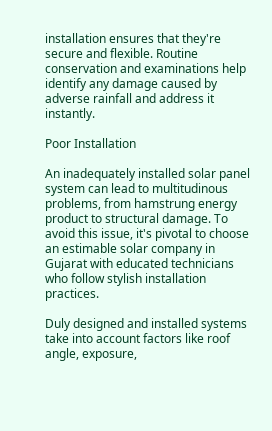installation ensures that they're secure and flexible. Routine conservation and examinations help identify any damage caused by adverse rainfall and address it instantly.

Poor Installation

An inadequately installed solar panel system can lead to multitudinous problems, from hamstrung energy product to structural damage. To avoid this issue, it's pivotal to choose an estimable solar company in Gujarat with educated technicians who follow stylish installation practices.

Duly designed and installed systems take into account factors like roof angle, exposure,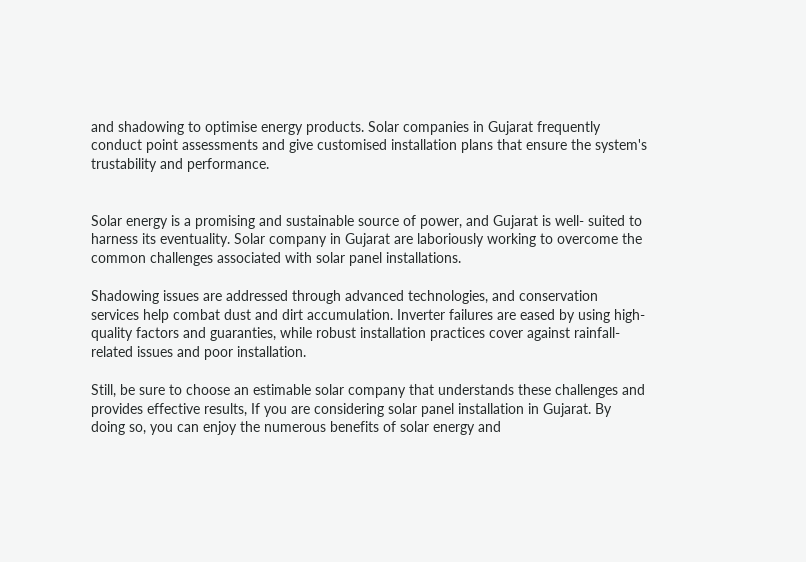and shadowing to optimise energy products. Solar companies in Gujarat frequently conduct point assessments and give customised installation plans that ensure the system's trustability and performance.


Solar energy is a promising and sustainable source of power, and Gujarat is well- suited to harness its eventuality. Solar company in Gujarat are laboriously working to overcome the common challenges associated with solar panel installations.

Shadowing issues are addressed through advanced technologies, and conservation services help combat dust and dirt accumulation. Inverter failures are eased by using high- quality factors and guaranties, while robust installation practices cover against rainfall- related issues and poor installation.

Still, be sure to choose an estimable solar company that understands these challenges and provides effective results, If you are considering solar panel installation in Gujarat. By doing so, you can enjoy the numerous benefits of solar energy and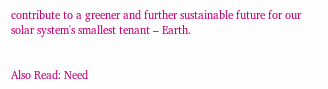contribute to a greener and further sustainable future for our solar system's smallest tenant – Earth.


Also Read: Need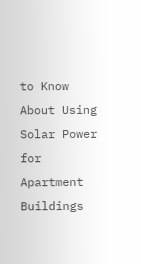to Know About Using Solar Power for Apartment Buildings